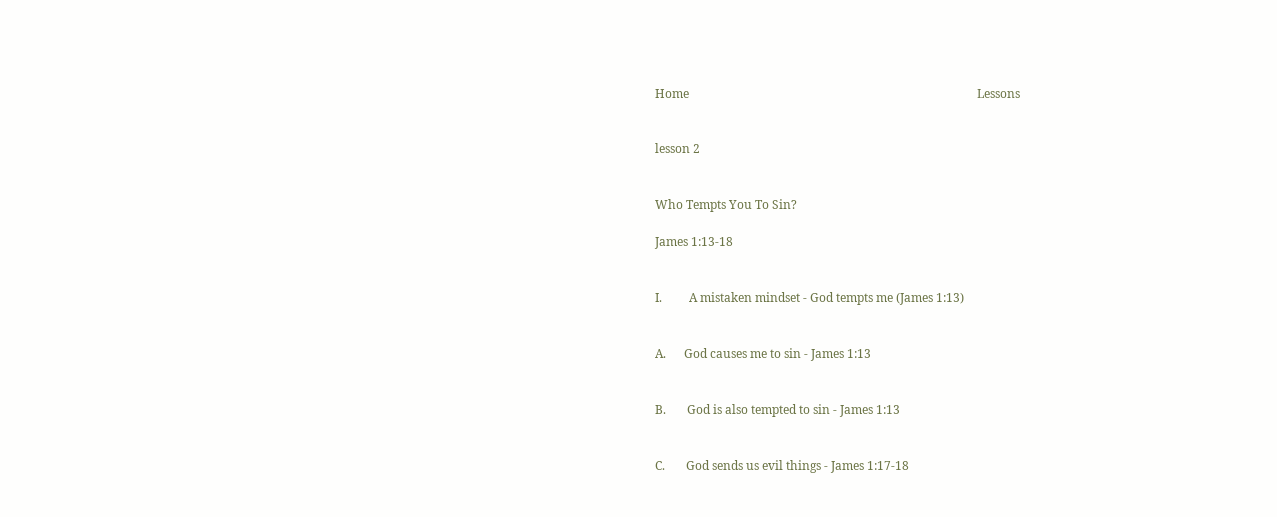Home                                                                                                Lessons


lesson 2


Who Tempts You To Sin?

James 1:13-18


I.         A mistaken mindset - God tempts me (James 1:13)


A.      God causes me to sin - James 1:13


B.       God is also tempted to sin - James 1:13


C.       God sends us evil things - James 1:17-18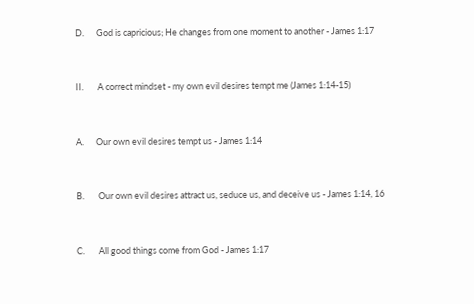D.      God is capricious; He changes from one moment to another - James 1:17


II.       A correct mindset - my own evil desires tempt me (James 1:14-15)


A.      Our own evil desires tempt us - James 1:14


B.       Our own evil desires attract us, seduce us, and deceive us - James 1:14, 16


C.       All good things come from God - James 1:17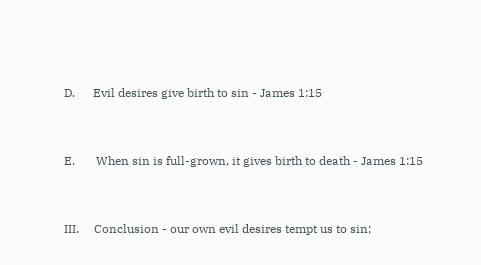D.      Evil desires give birth to sin - James 1:15


E.       When sin is full-grown, it gives birth to death - James 1:15


III.     Conclusion - our own evil desires tempt us to sin;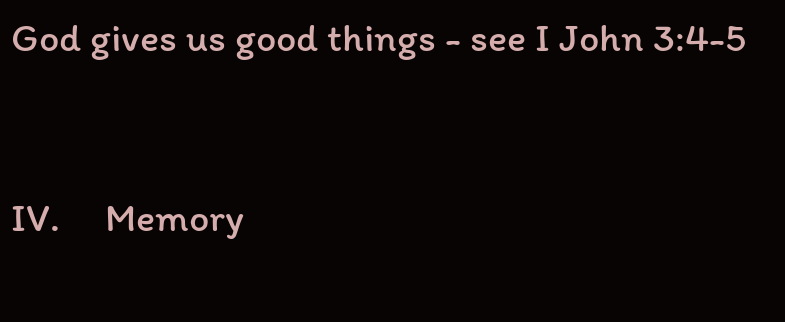God gives us good things - see I John 3:4-5


IV.     Memory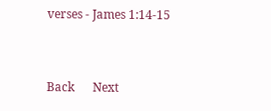verses - James 1:14-15


Back      Next